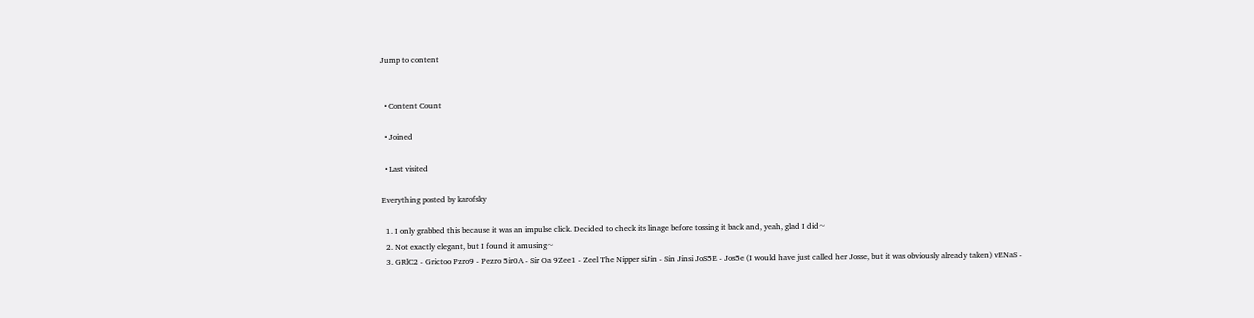Jump to content


  • Content Count

  • Joined

  • Last visited

Everything posted by karofsky

  1. I only grabbed this because it was an impulse click. Decided to check its linage before tossing it back and, yeah, glad I did~
  2. Not exactly elegant, but I found it amusing~
  3. GRlC2 - Grictoo Pzro9 - Pezro 5ir0A - Sir Oa 9Zee1 - Zeel The Nipper siJin - Sin Jinsi JoS5E - Jos5e (I would have just called her Josse, but it was obviously already taken) vENaS -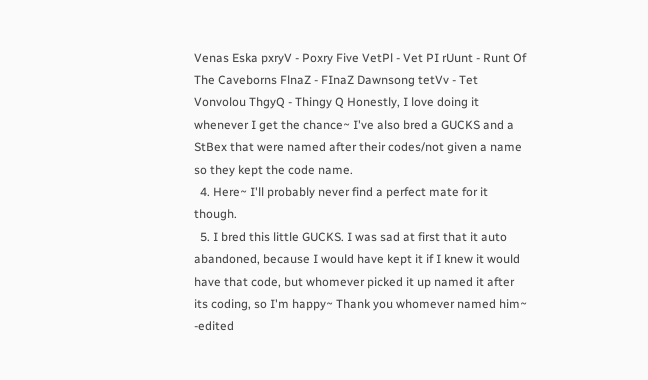Venas Eska pxryV - Poxry Five VetPl - Vet PI rUunt - Runt Of The Caveborns FlnaZ - FInaZ Dawnsong tetVv - Tet Vonvolou ThgyQ - Thingy Q Honestly, I love doing it whenever I get the chance~ I've also bred a GUCKS and a StBex that were named after their codes/not given a name so they kept the code name.
  4. Here~ I'll probably never find a perfect mate for it though.
  5. I bred this little GUCKS. I was sad at first that it auto abandoned, because I would have kept it if I knew it would have that code, but whomever picked it up named it after its coding, so I'm happy~ Thank you whomever named him~ -edited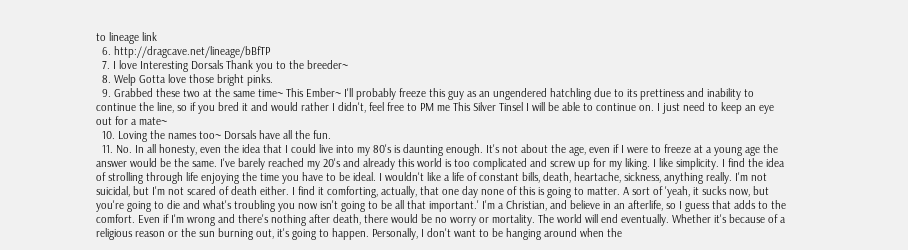to lineage link
  6. http://dragcave.net/lineage/bBfTP
  7. I love Interesting Dorsals Thank you to the breeder~
  8. Welp Gotta love those bright pinks.
  9. Grabbed these two at the same time~ This Ember~ I'll probably freeze this guy as an ungendered hatchling due to its prettiness and inability to continue the line, so if you bred it and would rather I didn't, feel free to PM me This Silver Tinsel I will be able to continue on. I just need to keep an eye out for a mate~
  10. Loving the names too~ Dorsals have all the fun.
  11. No. In all honesty, even the idea that I could live into my 80's is daunting enough. It's not about the age, even if I were to freeze at a young age the answer would be the same. I've barely reached my 20's and already this world is too complicated and screw up for my liking. I like simplicity. I find the idea of strolling through life enjoying the time you have to be ideal. I wouldn't like a life of constant bills, death, heartache, sickness, anything really. I'm not suicidal, but I'm not scared of death either. I find it comforting, actually, that one day none of this is going to matter. A sort of 'yeah, it sucks now, but you're going to die and what's troubling you now isn't going to be all that important.' I'm a Christian, and believe in an afterlife, so I guess that adds to the comfort. Even if I'm wrong and there's nothing after death, there would be no worry or mortality. The world will end eventually. Whether it's because of a religious reason or the sun burning out, it's going to happen. Personally, I don't want to be hanging around when the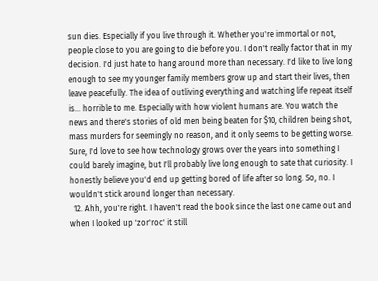sun dies. Especially if you live through it. Whether you're immortal or not, people close to you are going to die before you. I don't really factor that in my decision. I'd just hate to hang around more than necessary. I'd like to live long enough to see my younger family members grow up and start their lives, then leave peacefully. The idea of outliving everything and watching life repeat itself is... horrible to me. Especially with how violent humans are. You watch the news and there's stories of old men being beaten for $10, children being shot, mass murders for seemingly no reason, and it only seems to be getting worse. Sure, I'd love to see how technology grows over the years into something I could barely imagine, but I'll probably live long enough to sate that curiosity. I honestly believe you'd end up getting bored of life after so long. So, no. I wouldn't stick around longer than necessary.
  12. Ahh, you're right. I haven't read the book since the last one came out and when I looked up 'zor'roc' it still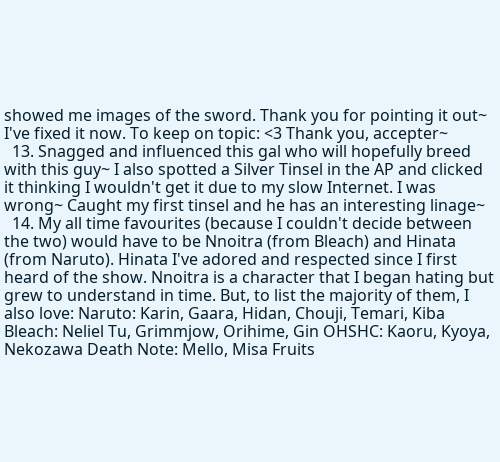showed me images of the sword. Thank you for pointing it out~ I've fixed it now. To keep on topic: <3 Thank you, accepter~
  13. Snagged and influenced this gal who will hopefully breed with this guy~ I also spotted a Silver Tinsel in the AP and clicked it thinking I wouldn't get it due to my slow Internet. I was wrong~ Caught my first tinsel and he has an interesting linage~
  14. My all time favourites (because I couldn't decide between the two) would have to be Nnoitra (from Bleach) and Hinata (from Naruto). Hinata I've adored and respected since I first heard of the show. Nnoitra is a character that I began hating but grew to understand in time. But, to list the majority of them, I also love: Naruto: Karin, Gaara, Hidan, Chouji, Temari, Kiba Bleach: Neliel Tu, Grimmjow, Orihime, Gin OHSHC: Kaoru, Kyoya, Nekozawa Death Note: Mello, Misa Fruits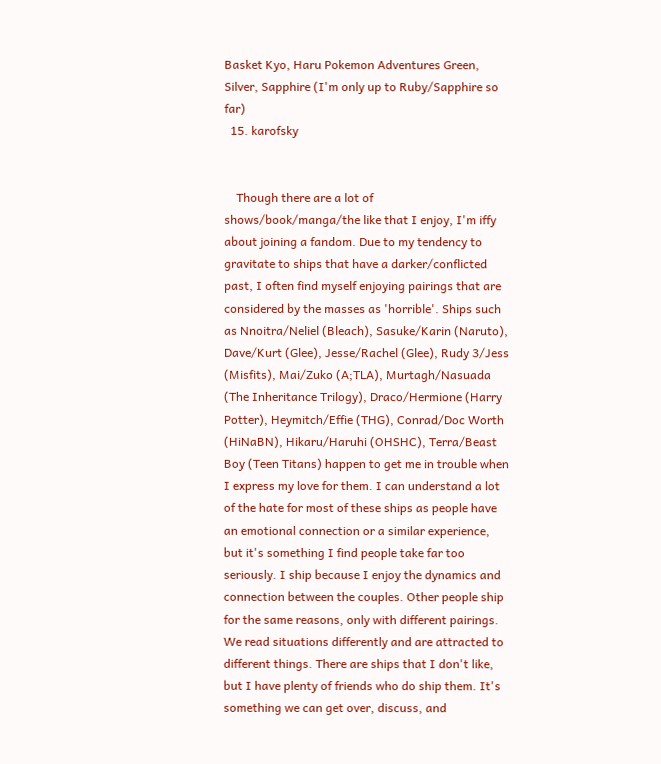Basket Kyo, Haru Pokemon Adventures Green, Silver, Sapphire (I'm only up to Ruby/Sapphire so far)
  15. karofsky


    Though there are a lot of shows/book/manga/the like that I enjoy, I'm iffy about joining a fandom. Due to my tendency to gravitate to ships that have a darker/conflicted past, I often find myself enjoying pairings that are considered by the masses as 'horrible'. Ships such as Nnoitra/Neliel (Bleach), Sasuke/Karin (Naruto), Dave/Kurt (Glee), Jesse/Rachel (Glee), Rudy 3/Jess (Misfits), Mai/Zuko (A;TLA), Murtagh/Nasuada (The Inheritance Trilogy), Draco/Hermione (Harry Potter), Heymitch/Effie (THG), Conrad/Doc Worth (HiNaBN), Hikaru/Haruhi (OHSHC), Terra/Beast Boy (Teen Titans) happen to get me in trouble when I express my love for them. I can understand a lot of the hate for most of these ships as people have an emotional connection or a similar experience, but it's something I find people take far too seriously. I ship because I enjoy the dynamics and connection between the couples. Other people ship for the same reasons, only with different pairings. We read situations differently and are attracted to different things. There are ships that I don't like, but I have plenty of friends who do ship them. It's something we can get over, discuss, and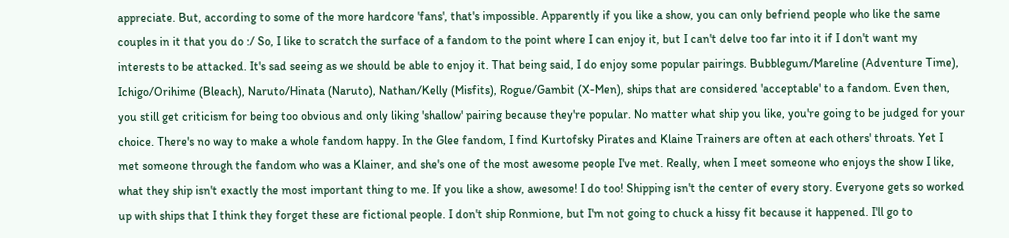appreciate. But, according to some of the more hardcore 'fans', that's impossible. Apparently if you like a show, you can only befriend people who like the same couples in it that you do :/ So, I like to scratch the surface of a fandom to the point where I can enjoy it, but I can't delve too far into it if I don't want my interests to be attacked. It's sad seeing as we should be able to enjoy it. That being said, I do enjoy some popular pairings. Bubblegum/Mareline (Adventure Time), Ichigo/Orihime (Bleach), Naruto/Hinata (Naruto), Nathan/Kelly (Misfits), Rogue/Gambit (X-Men), ships that are considered 'acceptable' to a fandom. Even then, you still get criticism for being too obvious and only liking 'shallow' pairing because they're popular. No matter what ship you like, you're going to be judged for your choice. There's no way to make a whole fandom happy. In the Glee fandom, I find Kurtofsky Pirates and Klaine Trainers are often at each others' throats. Yet I met someone through the fandom who was a Klainer, and she's one of the most awesome people I've met. Really, when I meet someone who enjoys the show I like, what they ship isn't exactly the most important thing to me. If you like a show, awesome! I do too! Shipping isn't the center of every story. Everyone gets so worked up with ships that I think they forget these are fictional people. I don't ship Ronmione, but I'm not going to chuck a hissy fit because it happened. I'll go to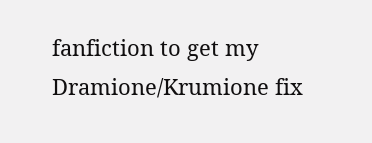fanfiction to get my Dramione/Krumione fix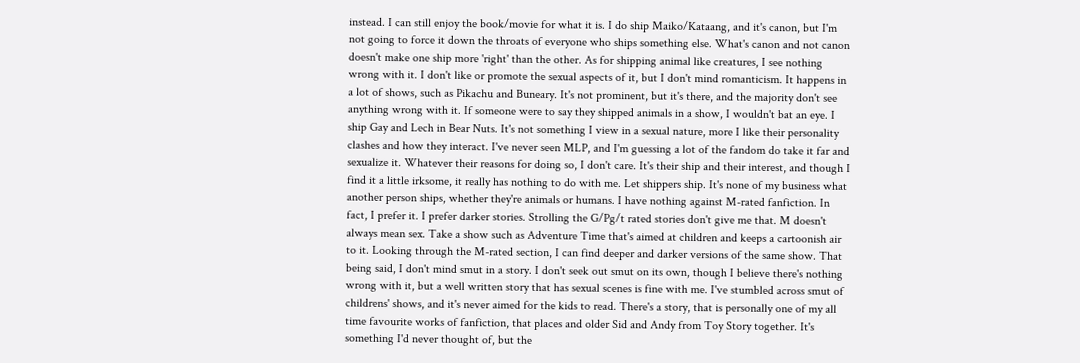instead. I can still enjoy the book/movie for what it is. I do ship Maiko/Kataang, and it's canon, but I'm not going to force it down the throats of everyone who ships something else. What's canon and not canon doesn't make one ship more 'right' than the other. As for shipping animal like creatures, I see nothing wrong with it. I don't like or promote the sexual aspects of it, but I don't mind romanticism. It happens in a lot of shows, such as Pikachu and Buneary. It's not prominent, but it's there, and the majority don't see anything wrong with it. If someone were to say they shipped animals in a show, I wouldn't bat an eye. I ship Gay and Lech in Bear Nuts. It's not something I view in a sexual nature, more I like their personality clashes and how they interact. I've never seen MLP, and I'm guessing a lot of the fandom do take it far and sexualize it. Whatever their reasons for doing so, I don't care. It's their ship and their interest, and though I find it a little irksome, it really has nothing to do with me. Let shippers ship. It's none of my business what another person ships, whether they're animals or humans. I have nothing against M-rated fanfiction. In fact, I prefer it. I prefer darker stories. Strolling the G/Pg/t rated stories don't give me that. M doesn't always mean sex. Take a show such as Adventure Time that's aimed at children and keeps a cartoonish air to it. Looking through the M-rated section, I can find deeper and darker versions of the same show. That being said, I don't mind smut in a story. I don't seek out smut on its own, though I believe there's nothing wrong with it, but a well written story that has sexual scenes is fine with me. I've stumbled across smut of childrens' shows, and it's never aimed for the kids to read. There's a story, that is personally one of my all time favourite works of fanfiction, that places and older Sid and Andy from Toy Story together. It's something I'd never thought of, but the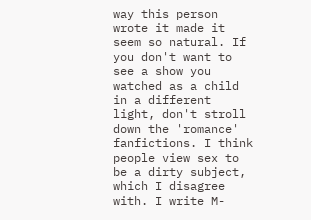way this person wrote it made it seem so natural. If you don't want to see a show you watched as a child in a different light, don't stroll down the 'romance' fanfictions. I think people view sex to be a dirty subject, which I disagree with. I write M-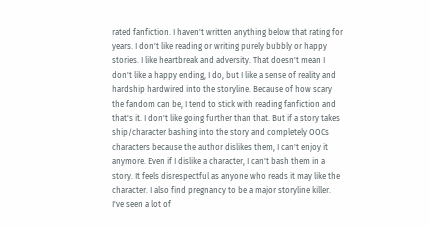rated fanfiction. I haven't written anything below that rating for years. I don't like reading or writing purely bubbly or happy stories. I like heartbreak and adversity. That doesn't mean I don't like a happy ending, I do, but I like a sense of reality and hardship hardwired into the storyline. Because of how scary the fandom can be, I tend to stick with reading fanfiction and that's it. I don't like going further than that. But if a story takes ship/character bashing into the story and completely OOCs characters because the author dislikes them, I can't enjoy it anymore. Even if I dislike a character, I can't bash them in a story. It feels disrespectful as anyone who reads it may like the character. I also find pregnancy to be a major storyline killer. I've seen a lot of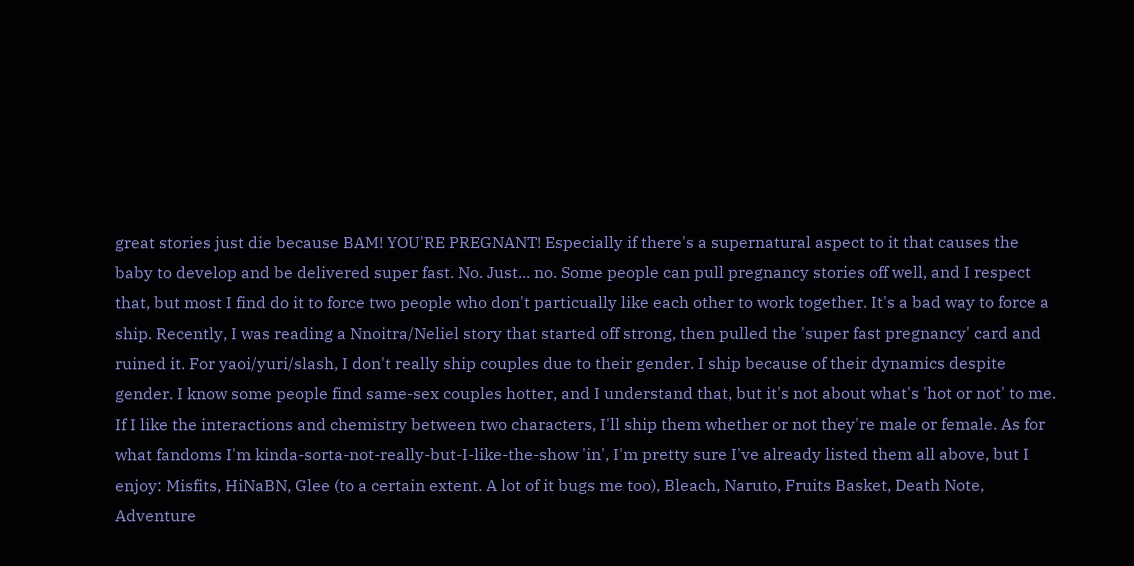great stories just die because BAM! YOU'RE PREGNANT! Especially if there's a supernatural aspect to it that causes the baby to develop and be delivered super fast. No. Just... no. Some people can pull pregnancy stories off well, and I respect that, but most I find do it to force two people who don't particually like each other to work together. It's a bad way to force a ship. Recently, I was reading a Nnoitra/Neliel story that started off strong, then pulled the 'super fast pregnancy' card and ruined it. For yaoi/yuri/slash, I don't really ship couples due to their gender. I ship because of their dynamics despite gender. I know some people find same-sex couples hotter, and I understand that, but it's not about what's 'hot or not' to me. If I like the interactions and chemistry between two characters, I'll ship them whether or not they're male or female. As for what fandoms I'm kinda-sorta-not-really-but-I-like-the-show 'in', I'm pretty sure I've already listed them all above, but I enjoy: Misfits, HiNaBN, Glee (to a certain extent. A lot of it bugs me too), Bleach, Naruto, Fruits Basket, Death Note, Adventure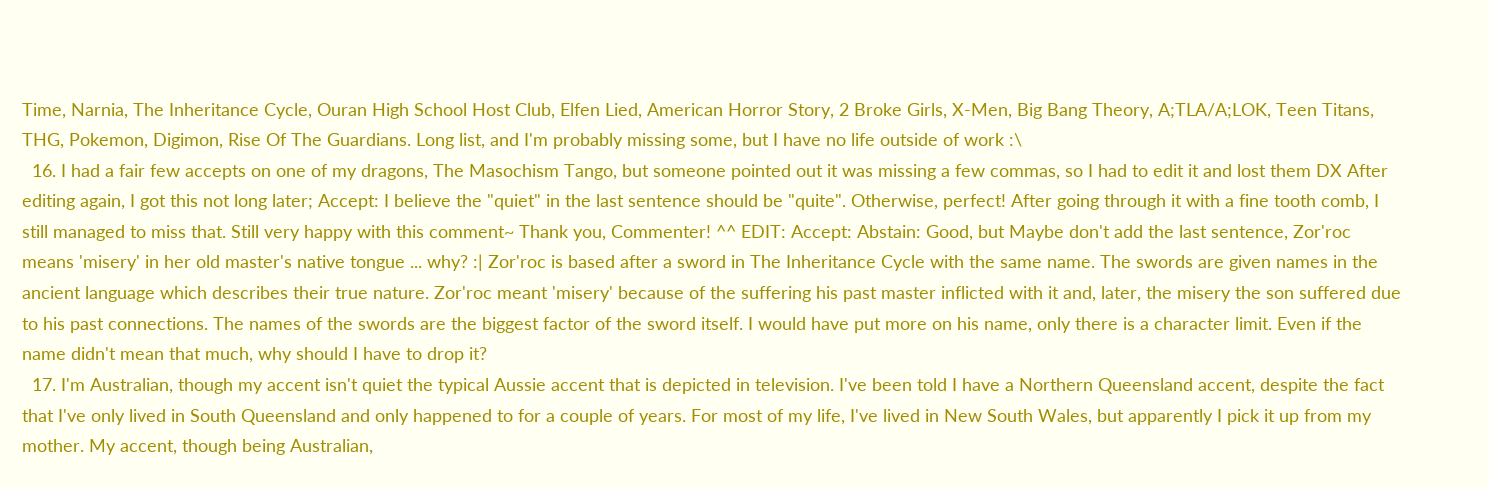Time, Narnia, The Inheritance Cycle, Ouran High School Host Club, Elfen Lied, American Horror Story, 2 Broke Girls, X-Men, Big Bang Theory, A;TLA/A;LOK, Teen Titans, THG, Pokemon, Digimon, Rise Of The Guardians. Long list, and I'm probably missing some, but I have no life outside of work :\
  16. I had a fair few accepts on one of my dragons, The Masochism Tango, but someone pointed out it was missing a few commas, so I had to edit it and lost them DX After editing again, I got this not long later; Accept: I believe the "quiet" in the last sentence should be "quite". Otherwise, perfect! After going through it with a fine tooth comb, I still managed to miss that. Still very happy with this comment~ Thank you, Commenter! ^^ EDIT: Accept: Abstain: Good, but Maybe don't add the last sentence, Zor'roc means 'misery' in her old master's native tongue ... why? :| Zor'roc is based after a sword in The Inheritance Cycle with the same name. The swords are given names in the ancient language which describes their true nature. Zor'roc meant 'misery' because of the suffering his past master inflicted with it and, later, the misery the son suffered due to his past connections. The names of the swords are the biggest factor of the sword itself. I would have put more on his name, only there is a character limit. Even if the name didn't mean that much, why should I have to drop it?
  17. I'm Australian, though my accent isn't quiet the typical Aussie accent that is depicted in television. I've been told I have a Northern Queensland accent, despite the fact that I've only lived in South Queensland and only happened to for a couple of years. For most of my life, I've lived in New South Wales, but apparently I pick it up from my mother. My accent, though being Australian,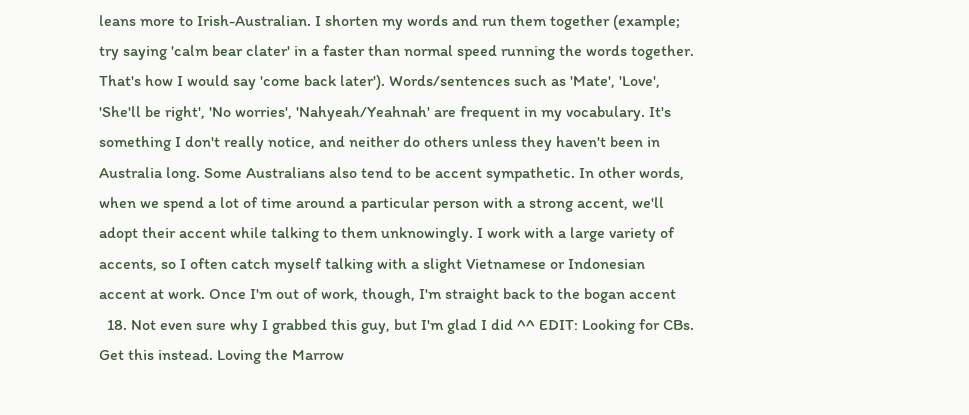leans more to Irish-Australian. I shorten my words and run them together (example; try saying 'calm bear clater' in a faster than normal speed running the words together. That's how I would say 'come back later'). Words/sentences such as 'Mate', 'Love', 'She'll be right', 'No worries', 'Nahyeah/Yeahnah' are frequent in my vocabulary. It's something I don't really notice, and neither do others unless they haven't been in Australia long. Some Australians also tend to be accent sympathetic. In other words, when we spend a lot of time around a particular person with a strong accent, we'll adopt their accent while talking to them unknowingly. I work with a large variety of accents, so I often catch myself talking with a slight Vietnamese or Indonesian accent at work. Once I'm out of work, though, I'm straight back to the bogan accent
  18. Not even sure why I grabbed this guy, but I'm glad I did ^^ EDIT: Looking for CBs. Get this instead. Loving the Marrow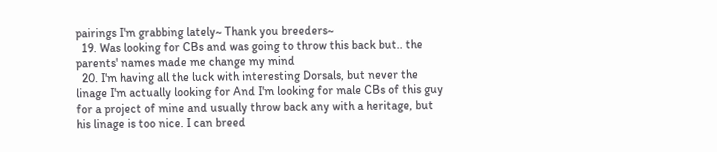pairings I'm grabbing lately~ Thank you breeders~
  19. Was looking for CBs and was going to throw this back but.. the parents' names made me change my mind
  20. I'm having all the luck with interesting Dorsals, but never the linage I'm actually looking for And I'm looking for male CBs of this guy for a project of mine and usually throw back any with a heritage, but his linage is too nice. I can breed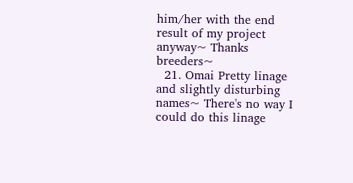him/her with the end result of my project anyway~ Thanks breeders~
  21. Omai Pretty linage and slightly disturbing names~ There's no way I could do this linage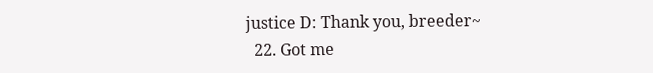justice D: Thank you, breeder~
  22. Got me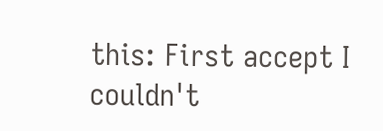this: First accept I couldn't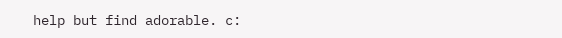help but find adorable. c: